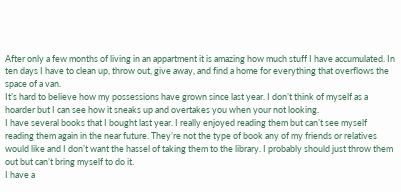After only a few months of living in an appartment it is amazing how much stuff I have accumulated. In ten days I have to clean up, throw out, give away, and find a home for everything that overflows the space of a van.
It’s hard to believe how my possessions have grown since last year. I don’t think of myself as a hoarder but I can see how it sneaks up and overtakes you when your not looking.
I have several books that I bought last year. I really enjoyed reading them but can’t see myself reading them again in the near future. They’re not the type of book any of my friends or relatives would like and I don’t want the hassel of taking them to the library. I probably should just throw them out but can’t bring myself to do it.
I have a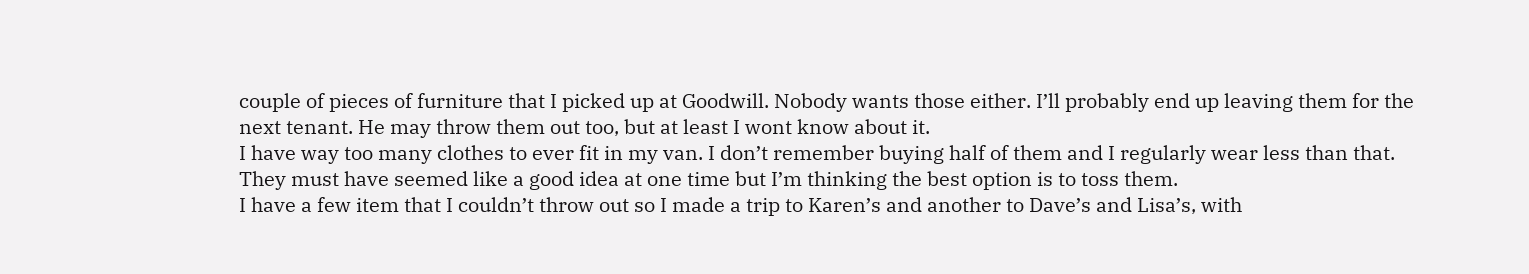couple of pieces of furniture that I picked up at Goodwill. Nobody wants those either. I’ll probably end up leaving them for the next tenant. He may throw them out too, but at least I wont know about it.
I have way too many clothes to ever fit in my van. I don’t remember buying half of them and I regularly wear less than that. They must have seemed like a good idea at one time but I’m thinking the best option is to toss them.
I have a few item that I couldn’t throw out so I made a trip to Karen’s and another to Dave’s and Lisa’s, with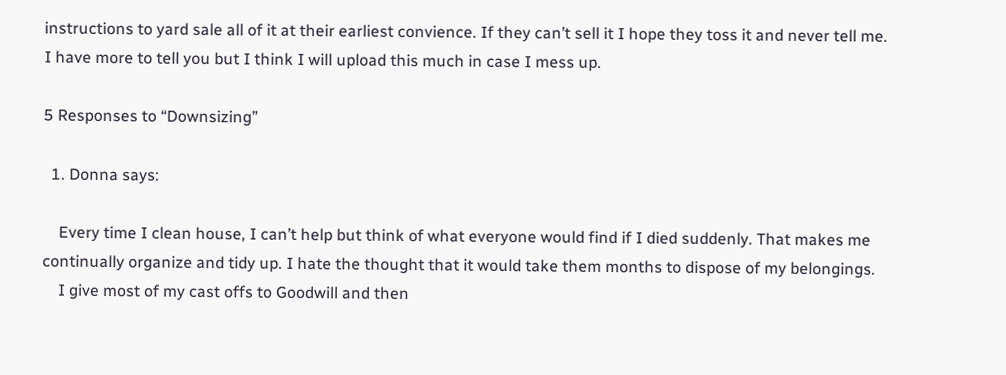instructions to yard sale all of it at their earliest convience. If they can’t sell it I hope they toss it and never tell me.
I have more to tell you but I think I will upload this much in case I mess up.

5 Responses to “Downsizing”

  1. Donna says:

    Every time I clean house, I can’t help but think of what everyone would find if I died suddenly. That makes me continually organize and tidy up. I hate the thought that it would take them months to dispose of my belongings.
    I give most of my cast offs to Goodwill and then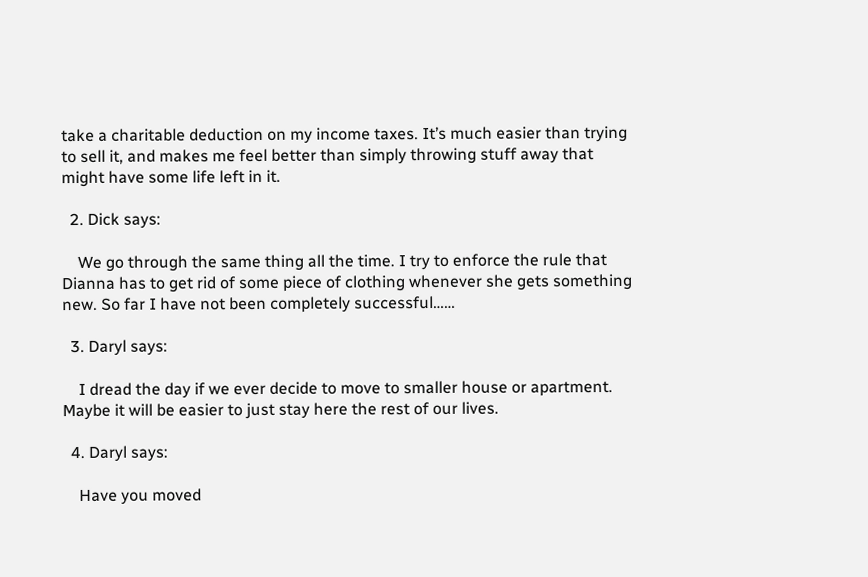take a charitable deduction on my income taxes. It’s much easier than trying to sell it, and makes me feel better than simply throwing stuff away that might have some life left in it.

  2. Dick says:

    We go through the same thing all the time. I try to enforce the rule that Dianna has to get rid of some piece of clothing whenever she gets something new. So far I have not been completely successful……

  3. Daryl says:

    I dread the day if we ever decide to move to smaller house or apartment. Maybe it will be easier to just stay here the rest of our lives.

  4. Daryl says:

    Have you moved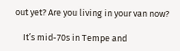out yet? Are you living in your van now?

    It’s mid-70s in Tempe and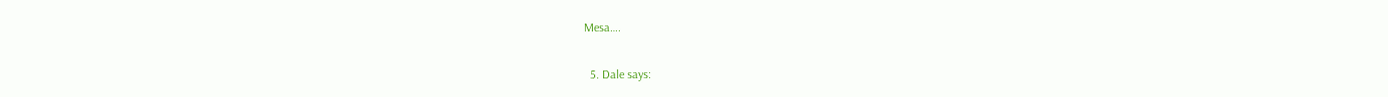Mesa….

  5. Dale says: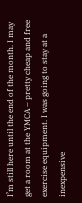I’m still here until the end of the month. I may get a room at the YMCA – pretty cheap and free exercise equipment. I was going to stay at a inexpensive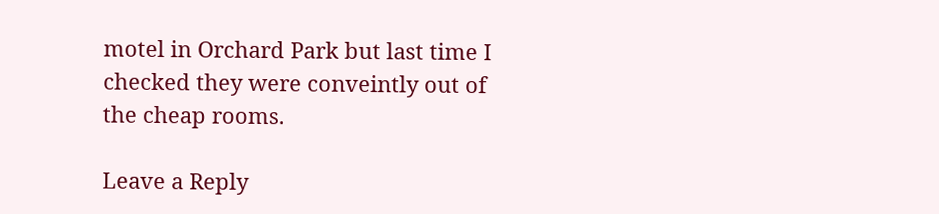motel in Orchard Park but last time I checked they were conveintly out of the cheap rooms.

Leave a Reply